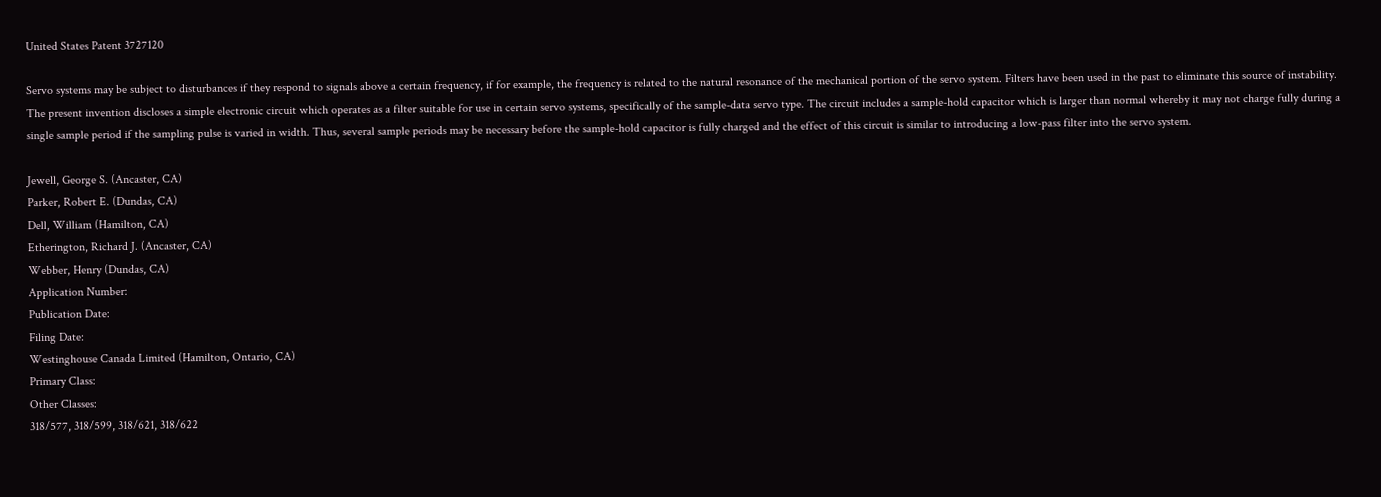United States Patent 3727120

Servo systems may be subject to disturbances if they respond to signals above a certain frequency, if for example, the frequency is related to the natural resonance of the mechanical portion of the servo system. Filters have been used in the past to eliminate this source of instability. The present invention discloses a simple electronic circuit which operates as a filter suitable for use in certain servo systems, specifically of the sample-data servo type. The circuit includes a sample-hold capacitor which is larger than normal whereby it may not charge fully during a single sample period if the sampling pulse is varied in width. Thus, several sample periods may be necessary before the sample-hold capacitor is fully charged and the effect of this circuit is similar to introducing a low-pass filter into the servo system.

Jewell, George S. (Ancaster, CA)
Parker, Robert E. (Dundas, CA)
Dell, William (Hamilton, CA)
Etherington, Richard J. (Ancaster, CA)
Webber, Henry (Dundas, CA)
Application Number:
Publication Date:
Filing Date:
Westinghouse Canada Limited (Hamilton, Ontario, CA)
Primary Class:
Other Classes:
318/577, 318/599, 318/621, 318/622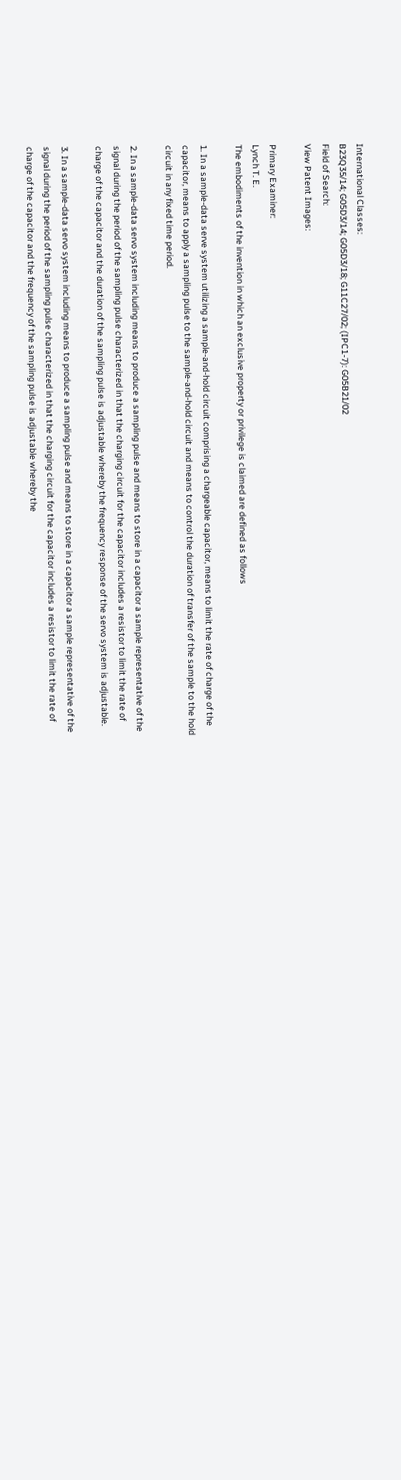International Classes:
B23Q35/14; G05D3/14; G05D3/18; G11C27/02; (IPC1-7): G05B21/02
Field of Search:
View Patent Images:

Primary Examiner:
Lynch T. E.
The embodiments of the invention in which an exclusive property or privilege is claimed are defined as follows

1. In a sample-data serve system utilizing a sample-and-hold circuit comprising a chargeable capacitor, means to limit the rate of charge of the capacitor, means to apply a sampling pulse to the sample-and-hold circuit and means to control the duration of transfer of the sample to the hold circuit in any fixed time period.

2. In a sample-data servo system including means to produce a sampling pulse and means to store in a capacitor a sample representative of the signal during the period of the sampling pulse characterized in that the charging circuit for the capacitor includes a resistor to limit the rate of charge of the capacitor and the duration of the sampling pulse is adjustable whereby the frequency response of the servo system is adjustable.

3. In a sample-data servo system including means to produce a sampling pulse and means to store in a capacitor a sample representative of the signal during the period of the sampling pulse characterized in that the charging circuit for the capacitor includes a resistor to limit the rate of charge of the capacitor and the frequency of the sampling pulse is adjustable whereby the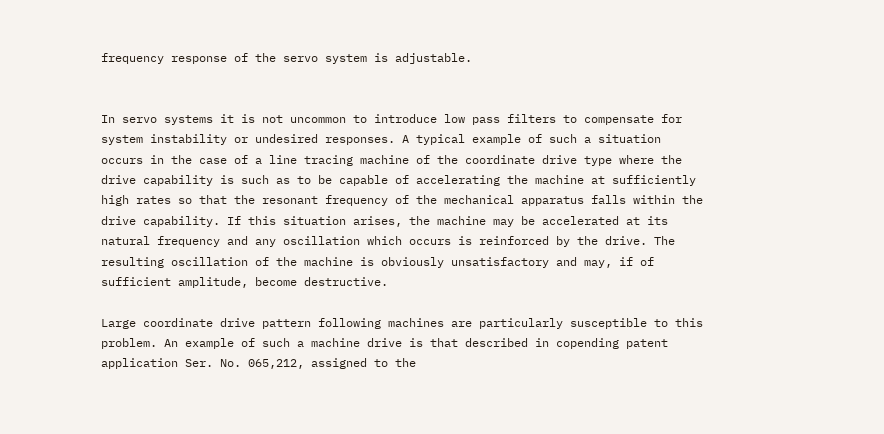frequency response of the servo system is adjustable.


In servo systems it is not uncommon to introduce low pass filters to compensate for system instability or undesired responses. A typical example of such a situation occurs in the case of a line tracing machine of the coordinate drive type where the drive capability is such as to be capable of accelerating the machine at sufficiently high rates so that the resonant frequency of the mechanical apparatus falls within the drive capability. If this situation arises, the machine may be accelerated at its natural frequency and any oscillation which occurs is reinforced by the drive. The resulting oscillation of the machine is obviously unsatisfactory and may, if of sufficient amplitude, become destructive.

Large coordinate drive pattern following machines are particularly susceptible to this problem. An example of such a machine drive is that described in copending patent application Ser. No. 065,212, assigned to the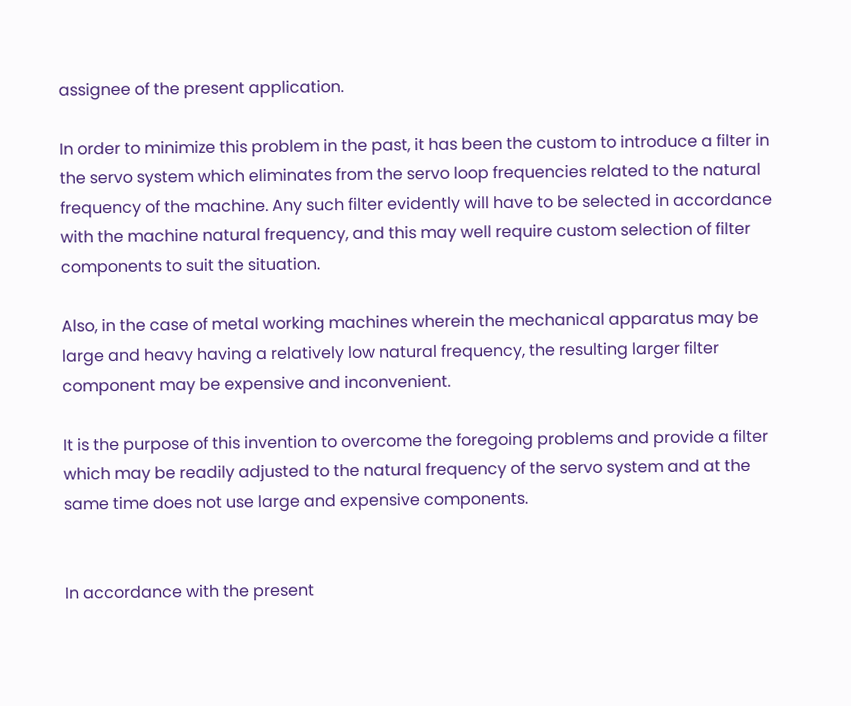assignee of the present application.

In order to minimize this problem in the past, it has been the custom to introduce a filter in the servo system which eliminates from the servo loop frequencies related to the natural frequency of the machine. Any such filter evidently will have to be selected in accordance with the machine natural frequency, and this may well require custom selection of filter components to suit the situation.

Also, in the case of metal working machines wherein the mechanical apparatus may be large and heavy having a relatively low natural frequency, the resulting larger filter component may be expensive and inconvenient.

It is the purpose of this invention to overcome the foregoing problems and provide a filter which may be readily adjusted to the natural frequency of the servo system and at the same time does not use large and expensive components.


In accordance with the present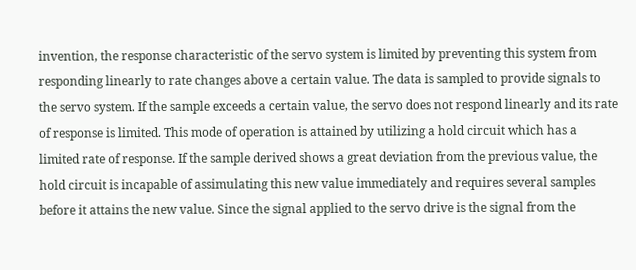invention, the response characteristic of the servo system is limited by preventing this system from responding linearly to rate changes above a certain value. The data is sampled to provide signals to the servo system. If the sample exceeds a certain value, the servo does not respond linearly and its rate of response is limited. This mode of operation is attained by utilizing a hold circuit which has a limited rate of response. If the sample derived shows a great deviation from the previous value, the hold circuit is incapable of assimulating this new value immediately and requires several samples before it attains the new value. Since the signal applied to the servo drive is the signal from the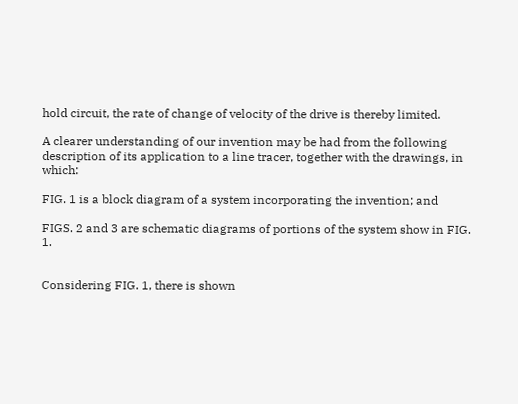hold circuit, the rate of change of velocity of the drive is thereby limited.

A clearer understanding of our invention may be had from the following description of its application to a line tracer, together with the drawings, in which:

FIG. 1 is a block diagram of a system incorporating the invention; and

FIGS. 2 and 3 are schematic diagrams of portions of the system show in FIG. 1.


Considering FIG. 1, there is shown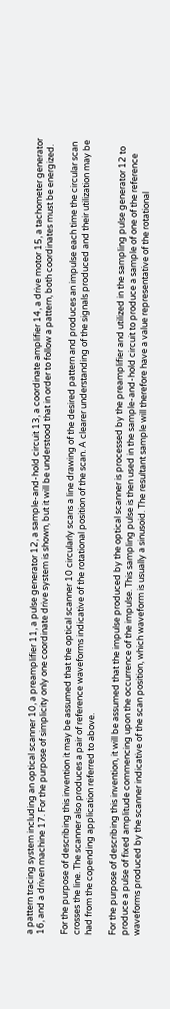a pattern tracing system including an optical scanner 10, a preamplifier 11, a pulse generator 12, a sample-and-hold circuit 13, a coordinate amplifier 14, a drive motor 15, a tachometer generator 16, and a driven machine 17. For the purpose of simplicity only one coordinate drive system is shown, but it will be understood that in order to follow a pattern, both coordinates must be energized.

For the purpose of describing this invention it may be assumed that the optical scanner 10 circularly scans a line drawing of the desired pattern and produces an impulse each time the circular scan crosses the line. The scanner also produces a pair of reference waveforms indicative of the rotational position of the scan. A clearer understanding of the signals produced and their utilization may be had from the copending application referred to above.

For the purpose of describing this invention, it will be assumed that the impulse produced by the optical scanner is processed by the preamplifier and utilized in the sampling pulse generator 12 to produce a pulse of fixed amplitude commencing upon the occurrence of the impulse. This sampling pulse is then used in the sample-and-hold circuit to produce a sample of one of the reference waveforms produced by the scanner indicative of the scan position, which waveform is usually a sinusoid. The resultant sample will therefore have a value representative of the rotational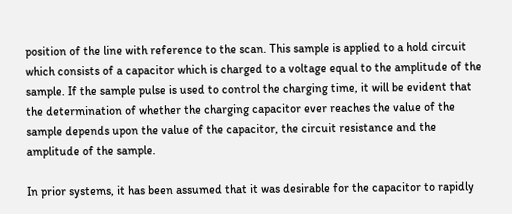position of the line with reference to the scan. This sample is applied to a hold circuit which consists of a capacitor which is charged to a voltage equal to the amplitude of the sample. If the sample pulse is used to control the charging time, it will be evident that the determination of whether the charging capacitor ever reaches the value of the sample depends upon the value of the capacitor, the circuit resistance and the amplitude of the sample.

In prior systems, it has been assumed that it was desirable for the capacitor to rapidly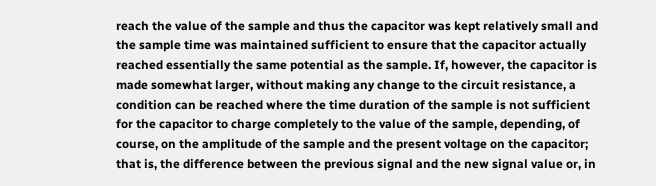reach the value of the sample and thus the capacitor was kept relatively small and the sample time was maintained sufficient to ensure that the capacitor actually reached essentially the same potential as the sample. If, however, the capacitor is made somewhat larger, without making any change to the circuit resistance, a condition can be reached where the time duration of the sample is not sufficient for the capacitor to charge completely to the value of the sample, depending, of course, on the amplitude of the sample and the present voltage on the capacitor; that is, the difference between the previous signal and the new signal value or, in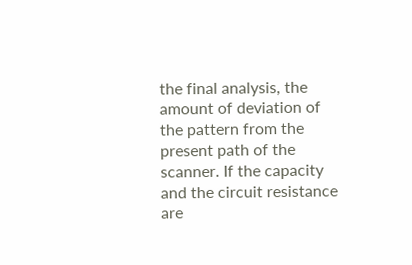the final analysis, the amount of deviation of the pattern from the present path of the scanner. If the capacity and the circuit resistance are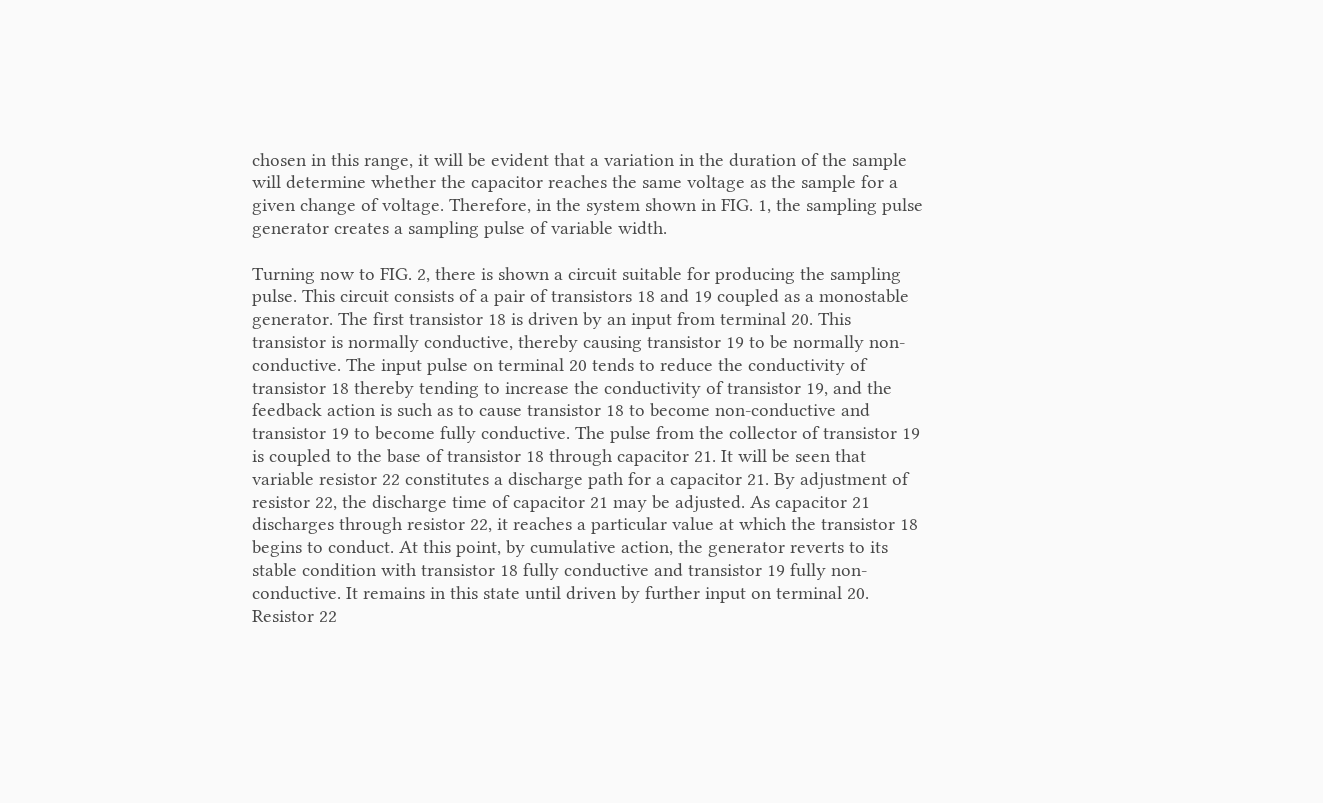chosen in this range, it will be evident that a variation in the duration of the sample will determine whether the capacitor reaches the same voltage as the sample for a given change of voltage. Therefore, in the system shown in FIG. 1, the sampling pulse generator creates a sampling pulse of variable width.

Turning now to FIG. 2, there is shown a circuit suitable for producing the sampling pulse. This circuit consists of a pair of transistors 18 and 19 coupled as a monostable generator. The first transistor 18 is driven by an input from terminal 20. This transistor is normally conductive, thereby causing transistor 19 to be normally non-conductive. The input pulse on terminal 20 tends to reduce the conductivity of transistor 18 thereby tending to increase the conductivity of transistor 19, and the feedback action is such as to cause transistor 18 to become non-conductive and transistor 19 to become fully conductive. The pulse from the collector of transistor 19 is coupled to the base of transistor 18 through capacitor 21. It will be seen that variable resistor 22 constitutes a discharge path for a capacitor 21. By adjustment of resistor 22, the discharge time of capacitor 21 may be adjusted. As capacitor 21 discharges through resistor 22, it reaches a particular value at which the transistor 18 begins to conduct. At this point, by cumulative action, the generator reverts to its stable condition with transistor 18 fully conductive and transistor 19 fully non-conductive. It remains in this state until driven by further input on terminal 20. Resistor 22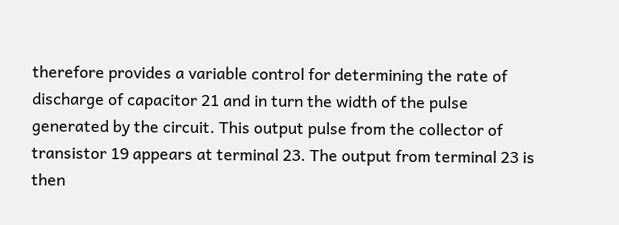therefore provides a variable control for determining the rate of discharge of capacitor 21 and in turn the width of the pulse generated by the circuit. This output pulse from the collector of transistor 19 appears at terminal 23. The output from terminal 23 is then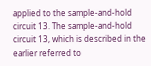applied to the sample-and-hold circuit 13. The sample-and-hold circuit 13, which is described in the earlier referred to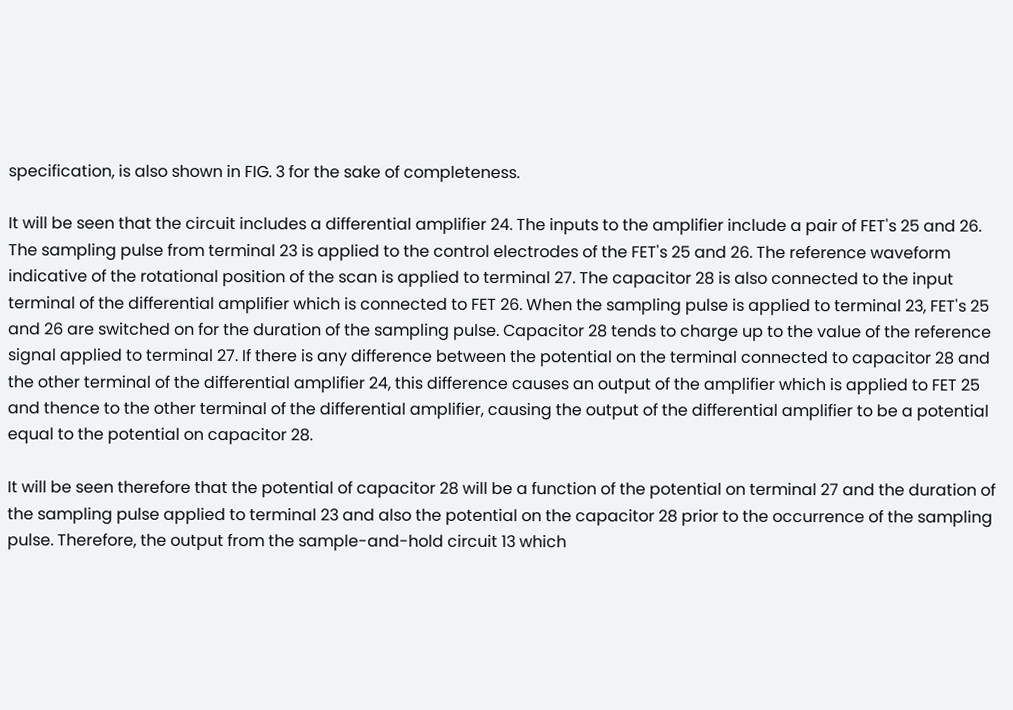specification, is also shown in FIG. 3 for the sake of completeness.

It will be seen that the circuit includes a differential amplifier 24. The inputs to the amplifier include a pair of FET's 25 and 26. The sampling pulse from terminal 23 is applied to the control electrodes of the FET's 25 and 26. The reference waveform indicative of the rotational position of the scan is applied to terminal 27. The capacitor 28 is also connected to the input terminal of the differential amplifier which is connected to FET 26. When the sampling pulse is applied to terminal 23, FET's 25 and 26 are switched on for the duration of the sampling pulse. Capacitor 28 tends to charge up to the value of the reference signal applied to terminal 27. If there is any difference between the potential on the terminal connected to capacitor 28 and the other terminal of the differential amplifier 24, this difference causes an output of the amplifier which is applied to FET 25 and thence to the other terminal of the differential amplifier, causing the output of the differential amplifier to be a potential equal to the potential on capacitor 28.

It will be seen therefore that the potential of capacitor 28 will be a function of the potential on terminal 27 and the duration of the sampling pulse applied to terminal 23 and also the potential on the capacitor 28 prior to the occurrence of the sampling pulse. Therefore, the output from the sample-and-hold circuit 13 which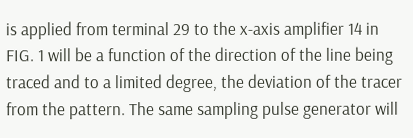is applied from terminal 29 to the x-axis amplifier 14 in FIG. 1 will be a function of the direction of the line being traced and to a limited degree, the deviation of the tracer from the pattern. The same sampling pulse generator will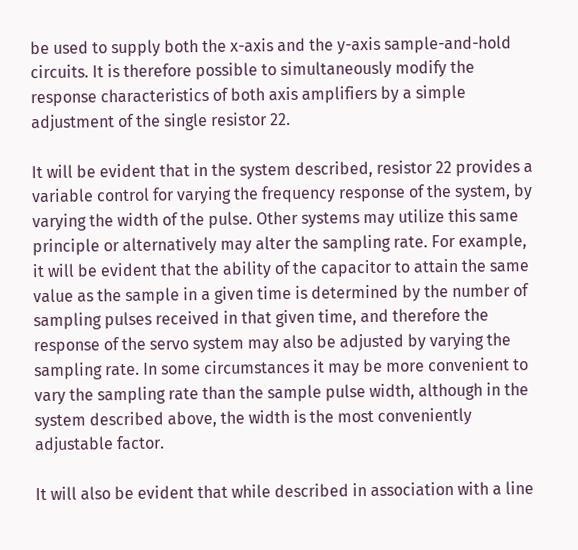be used to supply both the x-axis and the y-axis sample-and-hold circuits. It is therefore possible to simultaneously modify the response characteristics of both axis amplifiers by a simple adjustment of the single resistor 22.

It will be evident that in the system described, resistor 22 provides a variable control for varying the frequency response of the system, by varying the width of the pulse. Other systems may utilize this same principle or alternatively may alter the sampling rate. For example, it will be evident that the ability of the capacitor to attain the same value as the sample in a given time is determined by the number of sampling pulses received in that given time, and therefore the response of the servo system may also be adjusted by varying the sampling rate. In some circumstances it may be more convenient to vary the sampling rate than the sample pulse width, although in the system described above, the width is the most conveniently adjustable factor.

It will also be evident that while described in association with a line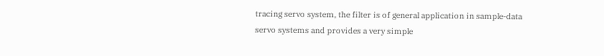tracing servo system, the filter is of general application in sample-data servo systems and provides a very simple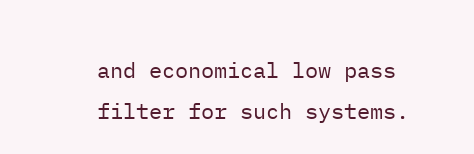and economical low pass filter for such systems.